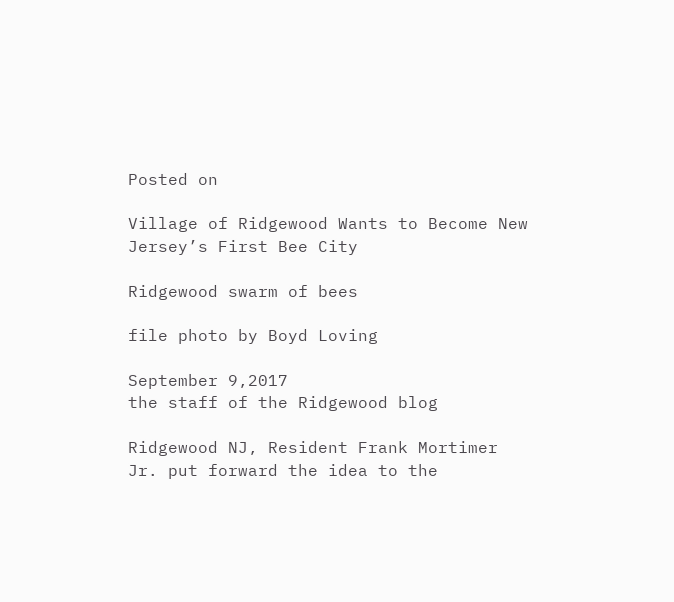Posted on

Village of Ridgewood Wants to Become New Jersey’s First Bee City

Ridgewood swarm of bees

file photo by Boyd Loving

September 9,2017
the staff of the Ridgewood blog

Ridgewood NJ, Resident Frank Mortimer Jr. put forward the idea to the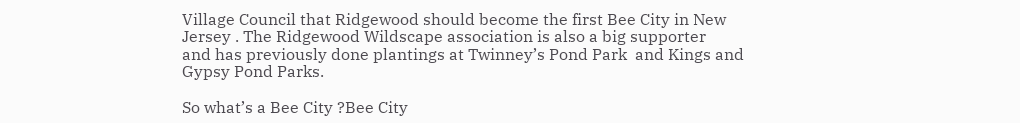Village Council that Ridgewood should become the first Bee City in New Jersey . The Ridgewood Wildscape association is also a big supporter
and has previously done plantings at Twinney’s Pond Park  and Kings and Gypsy Pond Parks.

So what’s a Bee City ?Bee City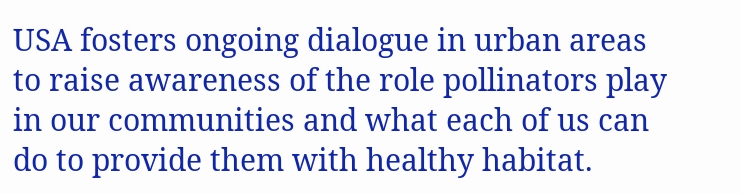USA fosters ongoing dialogue in urban areas to raise awareness of the role pollinators play in our communities and what each of us can do to provide them with healthy habitat.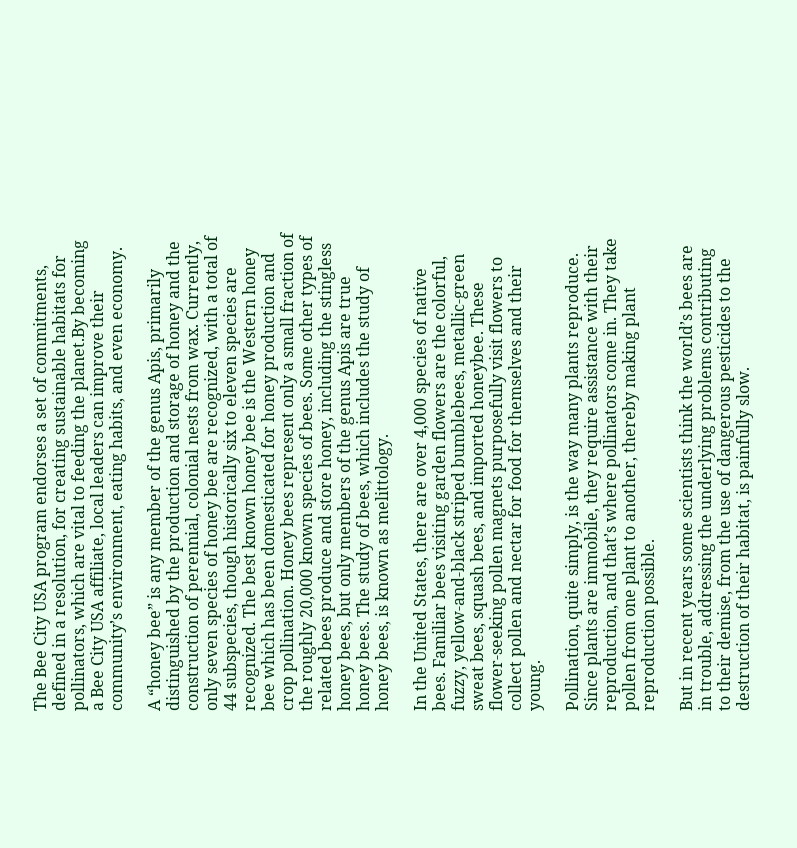The Bee City USA program endorses a set of commitments, defined in a resolution, for creating sustainable habitats for pollinators, which are vital to feeding the planet.By becoming a Bee City USA affiliate, local leaders can improve their community’s environment, eating habits, and even economy.

A “honey bee” is any member of the genus Apis, primarily distinguished by the production and storage of honey and the construction of perennial, colonial nests from wax. Currently, only seven species of honey bee are recognized, with a total of 44 subspecies, though historically six to eleven species are recognized. The best known honey bee is the Western honey bee which has been domesticated for honey production and crop pollination. Honey bees represent only a small fraction of the roughly 20,000 known species of bees. Some other types of related bees produce and store honey, including the stingless honey bees, but only members of the genus Apis are true honey bees. The study of bees, which includes the study of honey bees, is known as melittology.

In the United States, there are over 4,000 species of native bees. Familiar bees visiting garden flowers are the colorful, fuzzy, yellow-and-black striped bumblebees, metallic-green sweat bees, squash bees, and imported honeybee. These flower-seeking pollen magnets purposefully visit flowers to collect pollen and nectar for food for themselves and their young.

Pollination, quite simply, is the way many plants reproduce. Since plants are immobile, they require assistance with their reproduction, and that’s where pollinators come in. They take pollen from one plant to another, thereby making plant reproduction possible.

But in recent years some scientists think the world’s bees are in trouble, addressing the underlying problems contributing to their demise, from the use of dangerous pesticides to the destruction of their habitat, is painfully slow.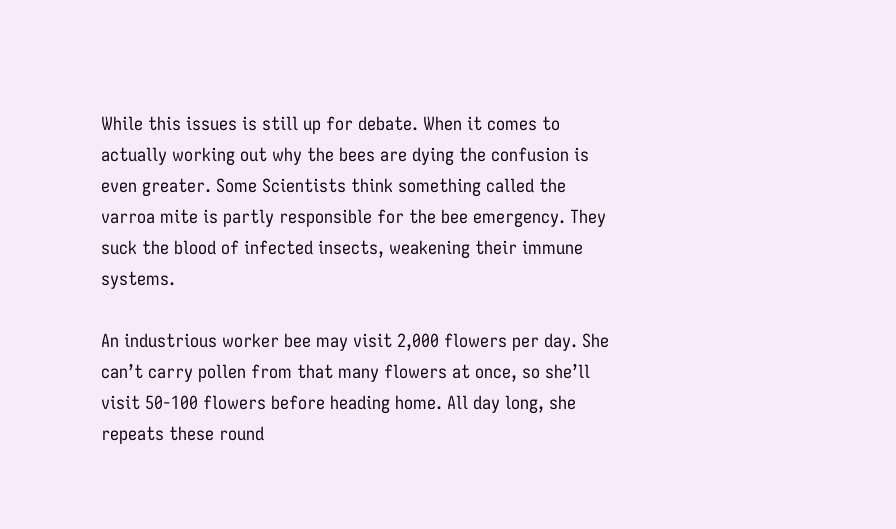While this issues is still up for debate. When it comes to actually working out why the bees are dying the confusion is even greater. Some Scientists think something called the varroa mite is partly responsible for the bee emergency. They suck the blood of infected insects, weakening their immune systems.

An industrious worker bee may visit 2,000 flowers per day. She can’t carry pollen from that many flowers at once, so she’ll visit 50-100 flowers before heading home. All day long, she repeats these round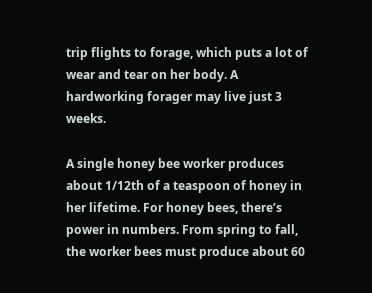trip flights to forage, which puts a lot of wear and tear on her body. A hardworking forager may live just 3 weeks.

A single honey bee worker produces about 1/12th of a teaspoon of honey in her lifetime. For honey bees, there’s power in numbers. From spring to fall, the worker bees must produce about 60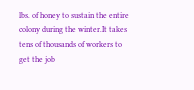lbs. of honey to sustain the entire colony during the winter.It takes tens of thousands of workers to get the job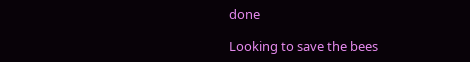done

Looking to save the bees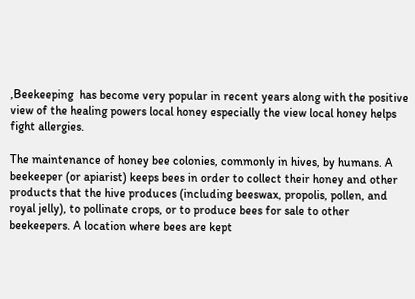,Beekeeping  has become very popular in recent years along with the positive view of the healing powers local honey especially the view local honey helps fight allergies.

The maintenance of honey bee colonies, commonly in hives, by humans. A beekeeper (or apiarist) keeps bees in order to collect their honey and other products that the hive produces (including beeswax, propolis, pollen, and royal jelly), to pollinate crops, or to produce bees for sale to other beekeepers. A location where bees are kept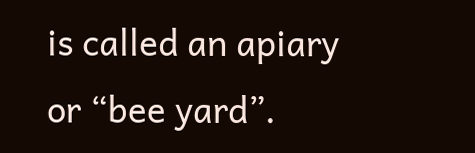is called an apiary or “bee yard”.